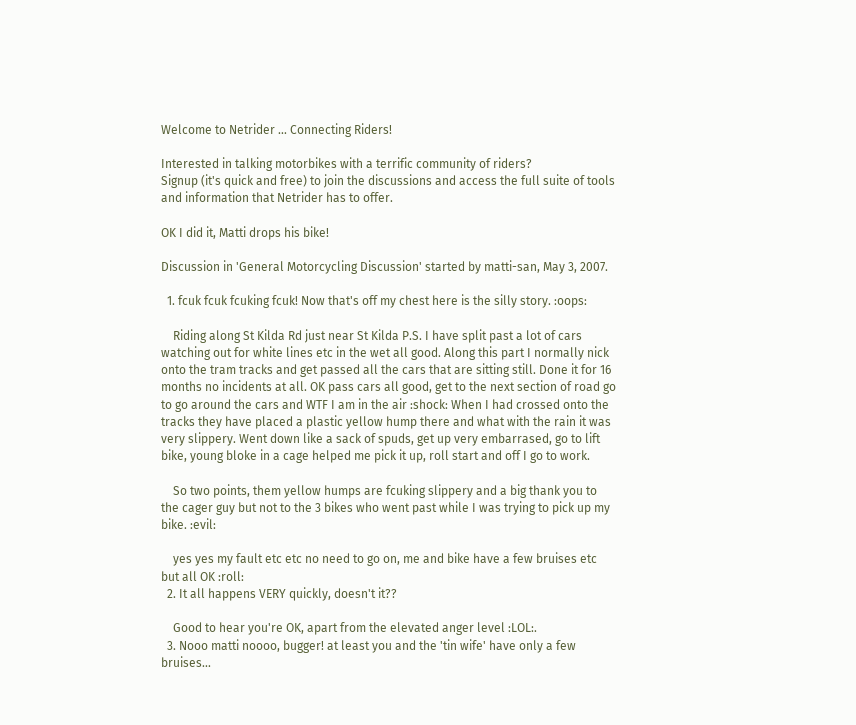Welcome to Netrider ... Connecting Riders!

Interested in talking motorbikes with a terrific community of riders?
Signup (it's quick and free) to join the discussions and access the full suite of tools and information that Netrider has to offer.

OK I did it, Matti drops his bike!

Discussion in 'General Motorcycling Discussion' started by matti-san, May 3, 2007.

  1. fcuk fcuk fcuking fcuk! Now that's off my chest here is the silly story. :oops:

    Riding along St Kilda Rd just near St Kilda P.S. I have split past a lot of cars watching out for white lines etc in the wet all good. Along this part I normally nick onto the tram tracks and get passed all the cars that are sitting still. Done it for 16 months no incidents at all. OK pass cars all good, get to the next section of road go to go around the cars and WTF I am in the air :shock: When I had crossed onto the tracks they have placed a plastic yellow hump there and what with the rain it was very slippery. Went down like a sack of spuds, get up very embarrased, go to lift bike, young bloke in a cage helped me pick it up, roll start and off I go to work.

    So two points, them yellow humps are fcuking slippery and a big thank you to the cager guy but not to the 3 bikes who went past while I was trying to pick up my bike. :evil:

    yes yes my fault etc etc no need to go on, me and bike have a few bruises etc but all OK :roll:
  2. It all happens VERY quickly, doesn't it??

    Good to hear you're OK, apart from the elevated anger level :LOL:.
  3. Nooo matti noooo, bugger! at least you and the 'tin wife' have only a few bruises...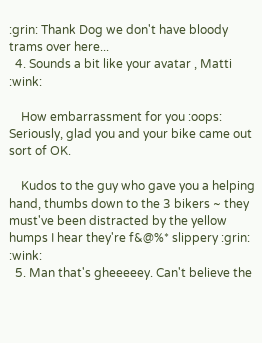:grin: Thank Dog we don't have bloody trams over here...
  4. Sounds a bit like your avatar , Matti :wink:

    How embarrassment for you :oops: Seriously, glad you and your bike came out sort of OK.

    Kudos to the guy who gave you a helping hand, thumbs down to the 3 bikers ~ they must've been distracted by the yellow humps I hear they're f&@%* slippery :grin: :wink:
  5. Man that's gheeeeey. Can't believe the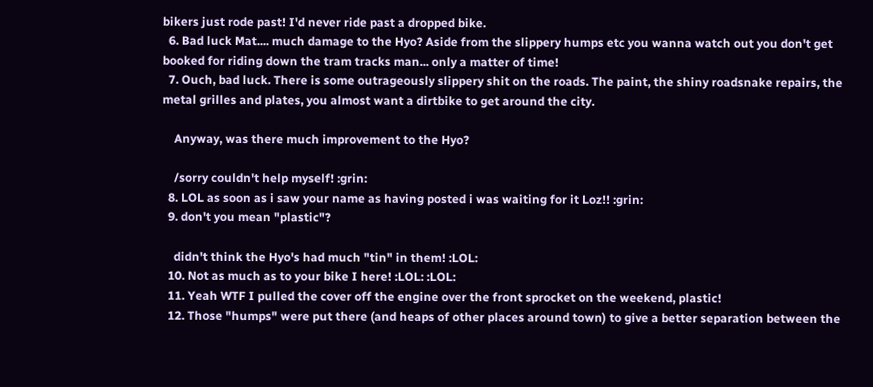bikers just rode past! I'd never ride past a dropped bike.
  6. Bad luck Mat.... much damage to the Hyo? Aside from the slippery humps etc you wanna watch out you don't get booked for riding down the tram tracks man... only a matter of time!
  7. Ouch, bad luck. There is some outrageously slippery shit on the roads. The paint, the shiny roadsnake repairs, the metal grilles and plates, you almost want a dirtbike to get around the city.

    Anyway, was there much improvement to the Hyo?

    /sorry couldn't help myself! :grin:
  8. LOL as soon as i saw your name as having posted i was waiting for it Loz!! :grin:
  9. don't you mean "plastic"?

    didn't think the Hyo's had much "tin" in them! :LOL:
  10. Not as much as to your bike I here! :LOL: :LOL:
  11. Yeah WTF I pulled the cover off the engine over the front sprocket on the weekend, plastic!
  12. Those "humps" were put there (and heaps of other places around town) to give a better separation between the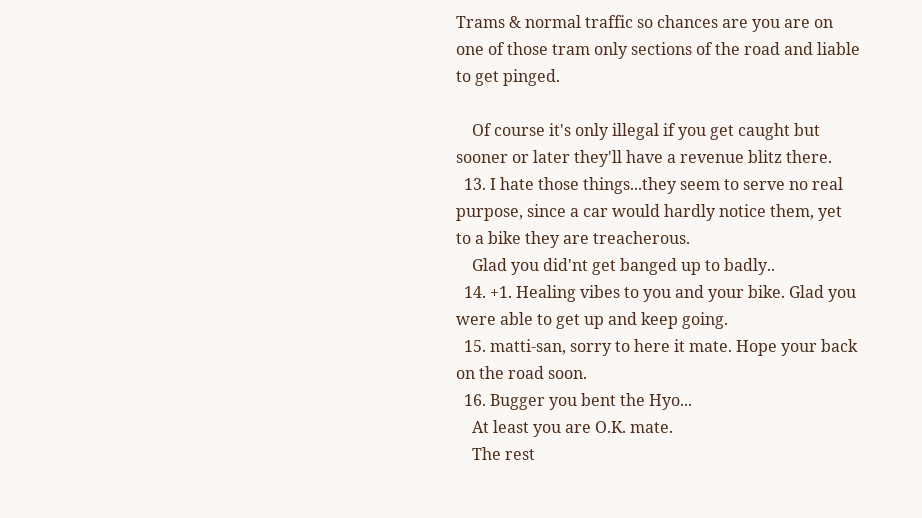Trams & normal traffic so chances are you are on one of those tram only sections of the road and liable to get pinged.

    Of course it's only illegal if you get caught but sooner or later they'll have a revenue blitz there.
  13. I hate those things...they seem to serve no real purpose, since a car would hardly notice them, yet to a bike they are treacherous.
    Glad you did'nt get banged up to badly..
  14. +1. Healing vibes to you and your bike. Glad you were able to get up and keep going.
  15. matti-san, sorry to here it mate. Hope your back on the road soon.
  16. Bugger you bent the Hyo...
    At least you are O.K. mate.
    The rest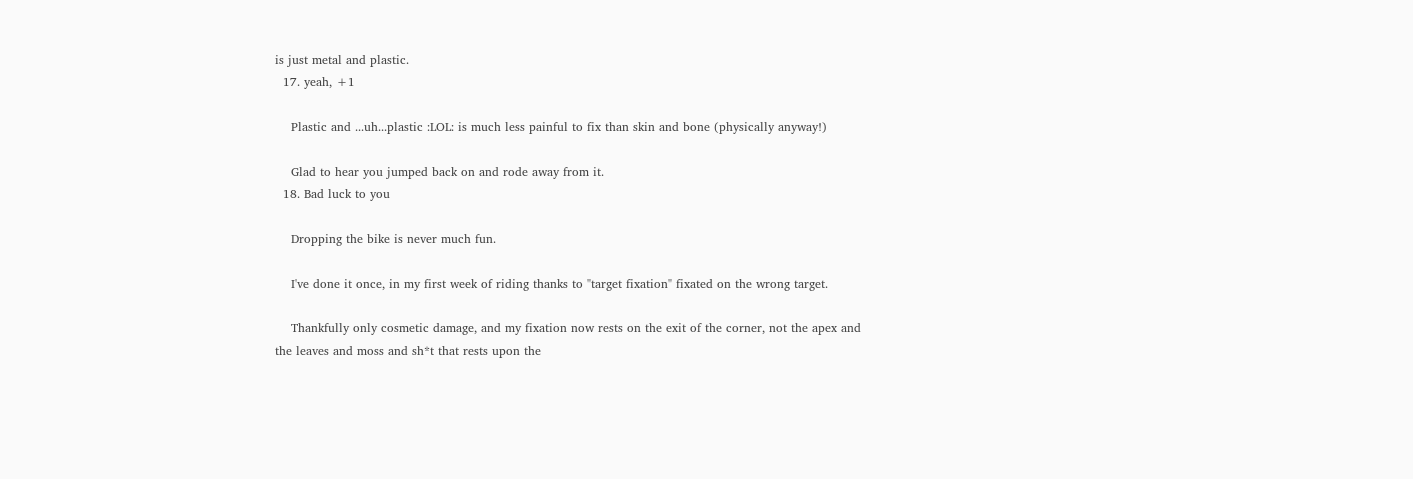is just metal and plastic.
  17. yeah, +1

    Plastic and ...uh...plastic :LOL: is much less painful to fix than skin and bone (physically anyway!)

    Glad to hear you jumped back on and rode away from it.
  18. Bad luck to you

    Dropping the bike is never much fun.

    I've done it once, in my first week of riding thanks to "target fixation" fixated on the wrong target.

    Thankfully only cosmetic damage, and my fixation now rests on the exit of the corner, not the apex and the leaves and moss and sh*t that rests upon the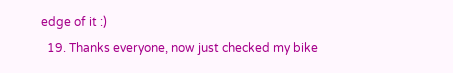edge of it :)
  19. Thanks everyone, now just checked my bike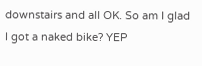downstairs and all OK. So am I glad I got a naked bike? YEP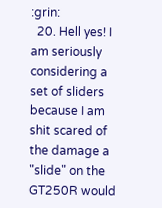:grin:
  20. Hell yes! I am seriously considering a set of sliders because I am shit scared of the damage a "slide" on the GT250R would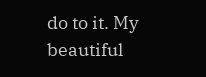do to it. My beautiful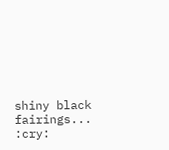shiny black fairings... :cry: